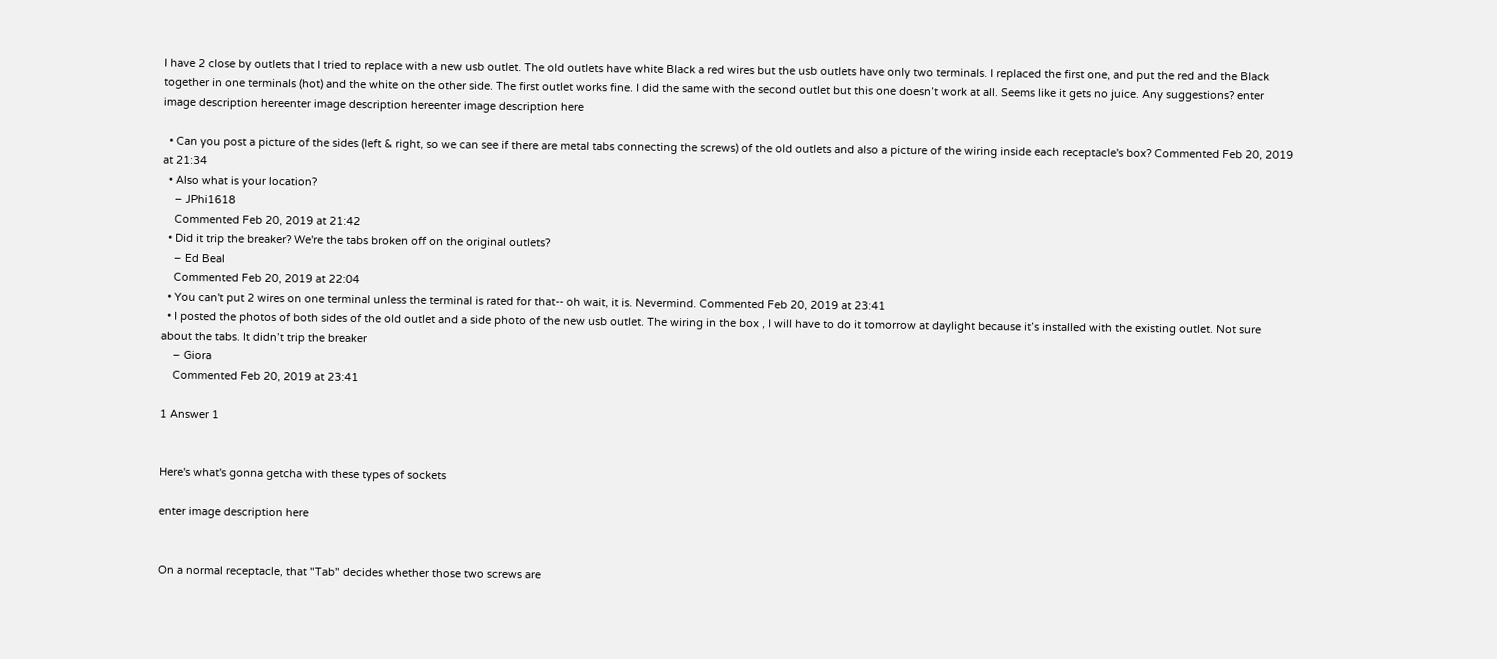I have 2 close by outlets that I tried to replace with a new usb outlet. The old outlets have white Black a red wires but the usb outlets have only two terminals. I replaced the first one, and put the red and the Black together in one terminals (hot) and the white on the other side. The first outlet works fine. I did the same with the second outlet but this one doesn’t work at all. Seems like it gets no juice. Any suggestions? enter image description hereenter image description hereenter image description here

  • Can you post a picture of the sides (left & right, so we can see if there are metal tabs connecting the screws) of the old outlets and also a picture of the wiring inside each receptacle's box? Commented Feb 20, 2019 at 21:34
  • Also what is your location?
    – JPhi1618
    Commented Feb 20, 2019 at 21:42
  • Did it trip the breaker? We're the tabs broken off on the original outlets?
    – Ed Beal
    Commented Feb 20, 2019 at 22:04
  • You can't put 2 wires on one terminal unless the terminal is rated for that-- oh wait, it is. Nevermind. Commented Feb 20, 2019 at 23:41
  • I posted the photos of both sides of the old outlet and a side photo of the new usb outlet. The wiring in the box , I will have to do it tomorrow at daylight because it’s installed with the existing outlet. Not sure about the tabs. It didn’t trip the breaker
    – Giora
    Commented Feb 20, 2019 at 23:41

1 Answer 1


Here's what's gonna getcha with these types of sockets

enter image description here


On a normal receptacle, that "Tab" decides whether those two screws are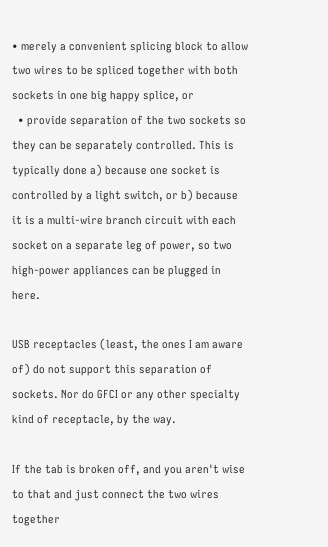• merely a convenient splicing block to allow two wires to be spliced together with both sockets in one big happy splice, or
  • provide separation of the two sockets so they can be separately controlled. This is typically done a) because one socket is controlled by a light switch, or b) because it is a multi-wire branch circuit with each socket on a separate leg of power, so two high-power appliances can be plugged in here.

USB receptacles (least, the ones I am aware of) do not support this separation of sockets. Nor do GFCI or any other specialty kind of receptacle, by the way.

If the tab is broken off, and you aren't wise to that and just connect the two wires together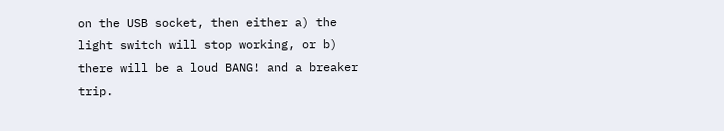on the USB socket, then either a) the light switch will stop working, or b) there will be a loud BANG! and a breaker trip.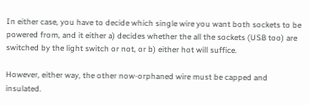In either case, you have to decide which single wire you want both sockets to be powered from, and it either a) decides whether the all the sockets (USB too) are switched by the light switch or not, or b) either hot will suffice.

However, either way, the other now-orphaned wire must be capped and insulated.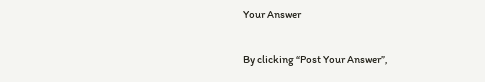Your Answer

By clicking “Post Your Answer”,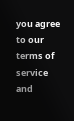you agree to our terms of service and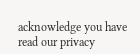acknowledge you have read our privacy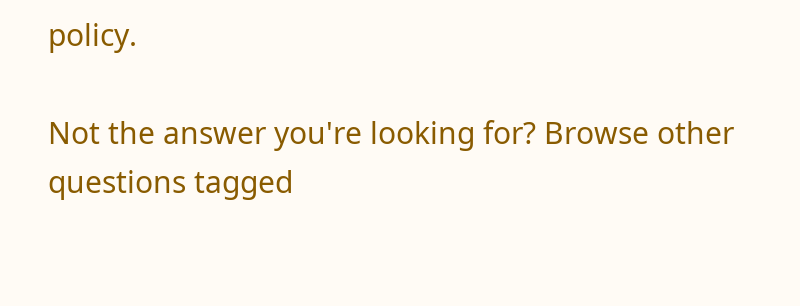policy.

Not the answer you're looking for? Browse other questions tagged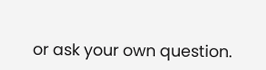or ask your own question.